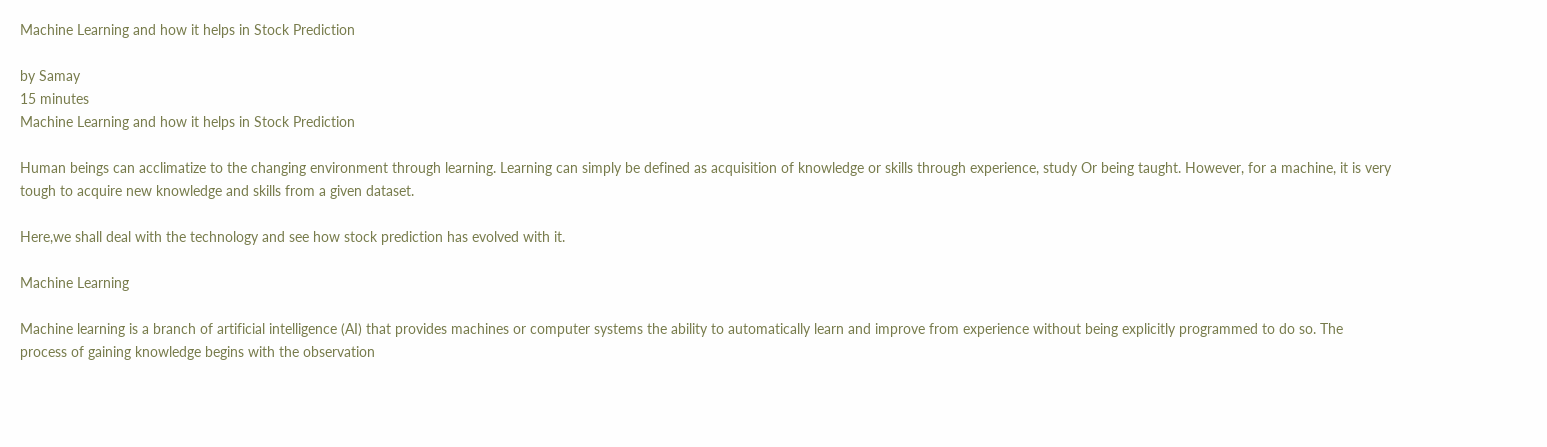Machine Learning and how it helps in Stock Prediction

by Samay
15 minutes
Machine Learning and how it helps in Stock Prediction

Human beings can acclimatize to the changing environment through learning. Learning can simply be defined as acquisition of knowledge or skills through experience, study Or being taught. However, for a machine, it is very tough to acquire new knowledge and skills from a given dataset.

Here,we shall deal with the technology and see how stock prediction has evolved with it.

Machine Learning

Machine learning is a branch of artificial intelligence (AI) that provides machines or computer systems the ability to automatically learn and improve from experience without being explicitly programmed to do so. The process of gaining knowledge begins with the observation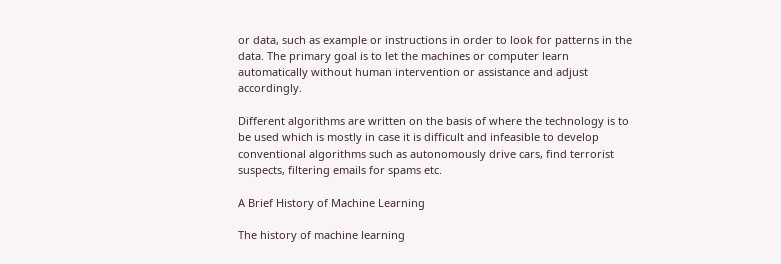or data, such as example or instructions in order to look for patterns in the data. The primary goal is to let the machines or computer learn automatically without human intervention or assistance and adjust accordingly.

Different algorithms are written on the basis of where the technology is to be used which is mostly in case it is difficult and infeasible to develop conventional algorithms such as autonomously drive cars, find terrorist suspects, filtering emails for spams etc.

A Brief History of Machine Learning

The history of machine learning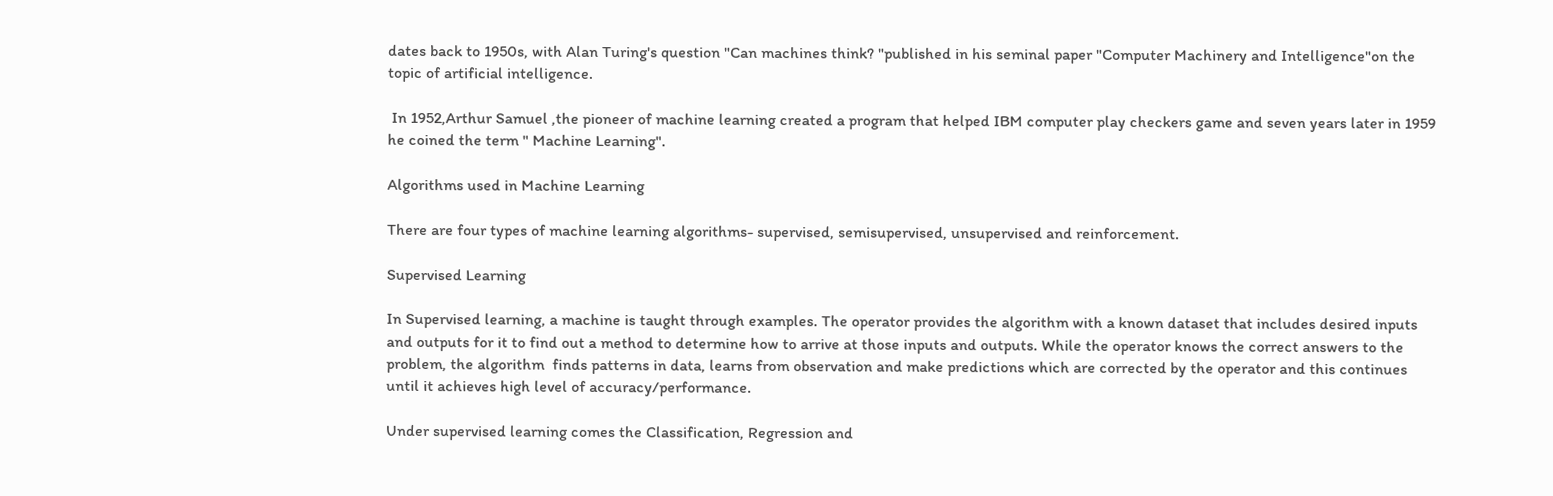dates back to 1950s, with Alan Turing's question "Can machines think? "published in his seminal paper "Computer Machinery and Intelligence"on the topic of artificial intelligence.

 In 1952,Arthur Samuel ,the pioneer of machine learning created a program that helped IBM computer play checkers game and seven years later in 1959 he coined the term " Machine Learning".

Algorithms used in Machine Learning

There are four types of machine learning algorithms- supervised, semisupervised, unsupervised and reinforcement.

Supervised Learning

In Supervised learning, a machine is taught through examples. The operator provides the algorithm with a known dataset that includes desired inputs and outputs for it to find out a method to determine how to arrive at those inputs and outputs. While the operator knows the correct answers to the problem, the algorithm  finds patterns in data, learns from observation and make predictions which are corrected by the operator and this continues until it achieves high level of accuracy/performance.

Under supervised learning comes the Classification, Regression and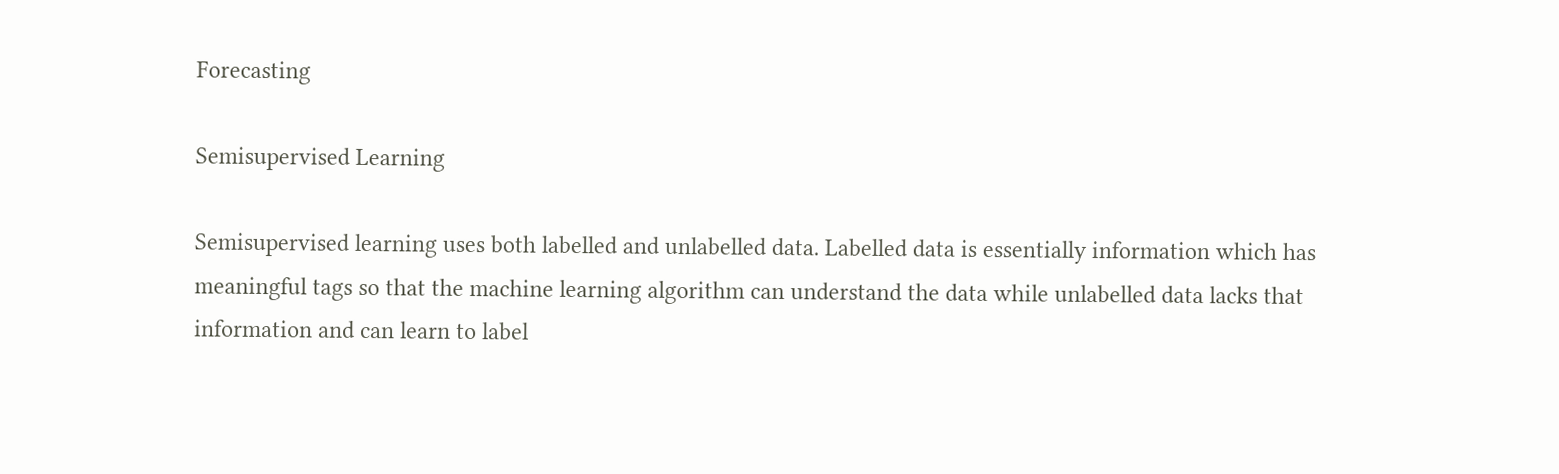Forecasting

Semisupervised Learning

Semisupervised learning uses both labelled and unlabelled data. Labelled data is essentially information which has meaningful tags so that the machine learning algorithm can understand the data while unlabelled data lacks that information and can learn to label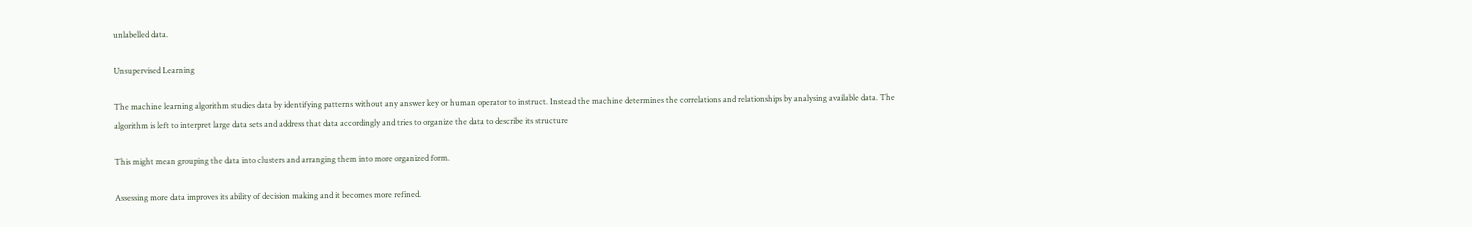unlabelled data.

Unsupervised Learning

The machine learning algorithm studies data by identifying patterns without any answer key or human operator to instruct. Instead the machine determines the correlations and relationships by analysing available data. The algorithm is left to interpret large data sets and address that data accordingly and tries to organize the data to describe its structure

This might mean grouping the data into clusters and arranging them into more organized form.

Assessing more data improves its ability of decision making and it becomes more refined.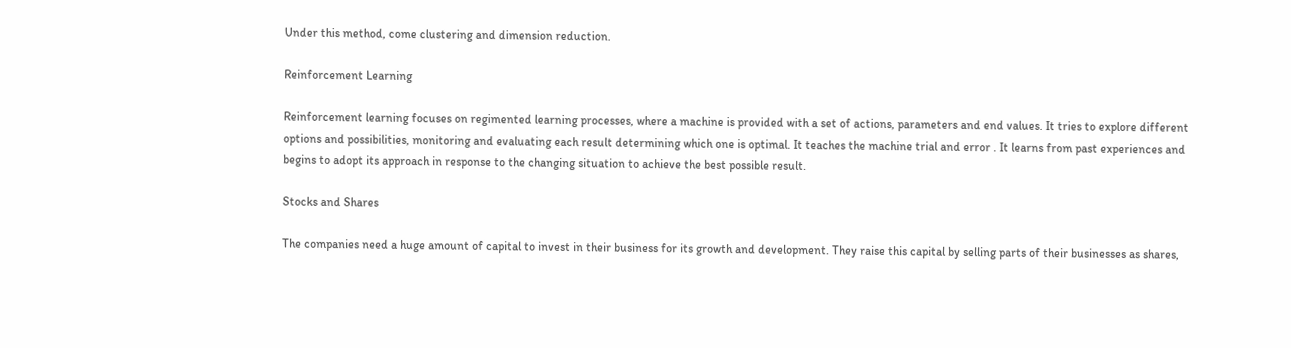Under this method, come clustering and dimension reduction.

Reinforcement Learning

Reinforcement learning focuses on regimented learning processes, where a machine is provided with a set of actions, parameters and end values. It tries to explore different options and possibilities, monitoring and evaluating each result determining which one is optimal. It teaches the machine trial and error . It learns from past experiences and begins to adopt its approach in response to the changing situation to achieve the best possible result.

Stocks and Shares

The companies need a huge amount of capital to invest in their business for its growth and development. They raise this capital by selling parts of their businesses as shares,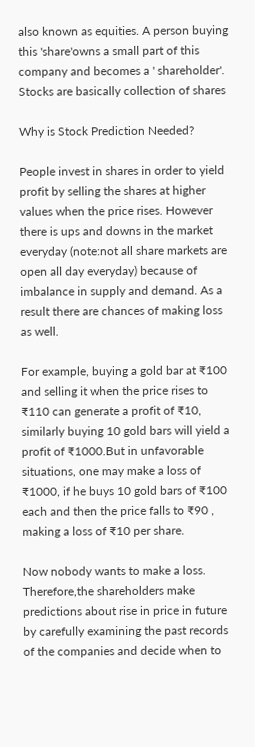also known as equities. A person buying this 'share'owns a small part of this company and becomes a ' shareholder'. Stocks are basically collection of shares

Why is Stock Prediction Needed?

People invest in shares in order to yield profit by selling the shares at higher values when the price rises. However there is ups and downs in the market everyday (note:not all share markets are open all day everyday) because of imbalance in supply and demand. As a result there are chances of making loss as well.

For example, buying a gold bar at ₹100 and selling it when the price rises to ₹110 can generate a profit of ₹10, similarly buying 10 gold bars will yield a profit of ₹1000.But in unfavorable situations, one may make a loss of ₹1000, if he buys 10 gold bars of ₹100 each and then the price falls to ₹90 , making a loss of ₹10 per share.

Now nobody wants to make a loss. Therefore,the shareholders make predictions about rise in price in future by carefully examining the past records of the companies and decide when to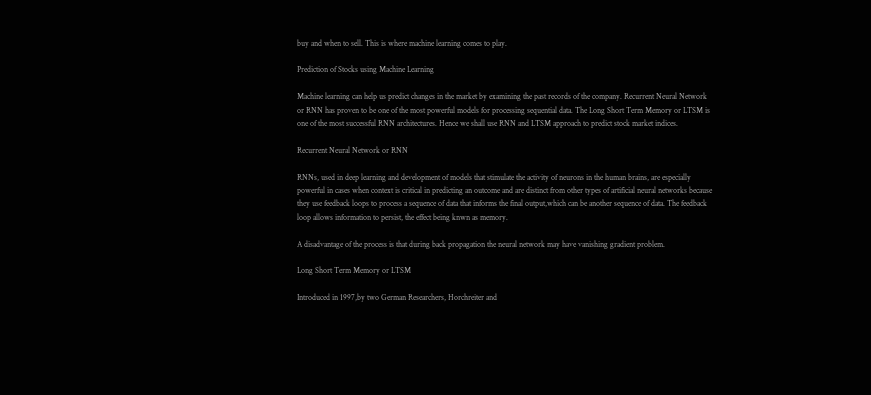buy and when to sell. This is where machine learning comes to play.

Prediction of Stocks using Machine Learning

Machine learning can help us predict changes in the market by examining the past records of the company. Recurrent Neural Network or RNN has proven to be one of the most powerful models for processing sequential data. The Long Short Term Memory or LTSM is one of the most successful RNN architectures. Hence we shall use RNN and LTSM approach to predict stock market indices.

Recurrent Neural Network or RNN

RNNs, used in deep learning and development of models that stimulate the activity of neurons in the human brains, are especially powerful in cases when context is critical in predicting an outcome and are distinct from other types of artificial neural networks because they use feedback loops to process a sequence of data that informs the final output,which can be another sequence of data. The feedback loop allows information to persist, the effect being knwn as memory.

A disadvantage of the process is that during back propagation the neural network may have vanishing gradient problem.

Long Short Term Memory or LTSM

Introduced in 1997,by two German Researchers, Horchreiter and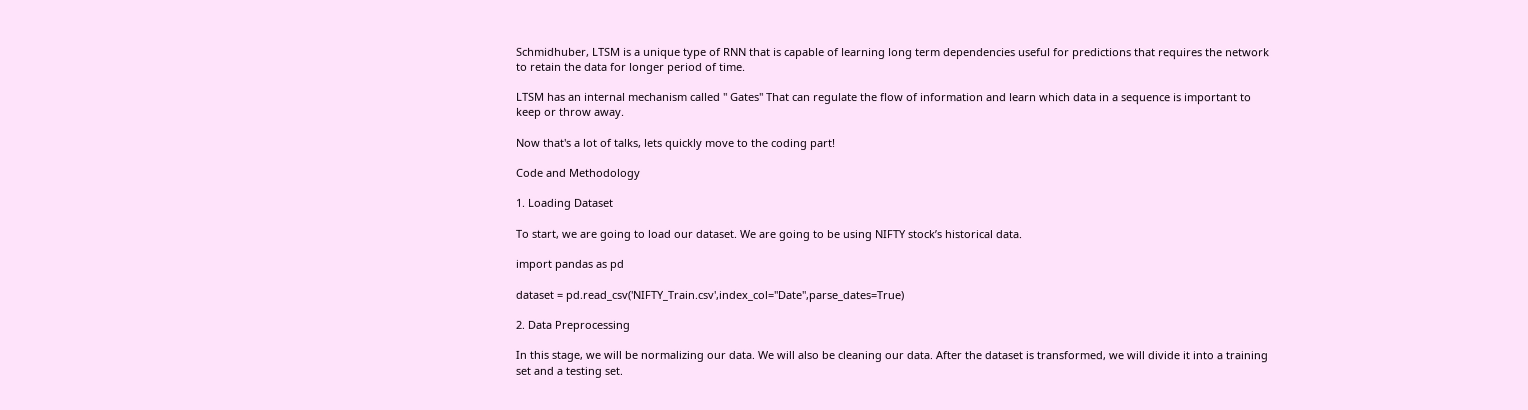Schmidhuber, LTSM is a unique type of RNN that is capable of learning long term dependencies useful for predictions that requires the network to retain the data for longer period of time.

LTSM has an internal mechanism called " Gates" That can regulate the flow of information and learn which data in a sequence is important to keep or throw away.

Now that's a lot of talks, lets quickly move to the coding part!

Code and Methodology

1. Loading Dataset

To start, we are going to load our dataset. We are going to be using NIFTY stock’s historical data.

import pandas as pd

dataset = pd.read_csv('NIFTY_Train.csv',index_col="Date",parse_dates=True)

2. Data Preprocessing

In this stage, we will be normalizing our data. We will also be cleaning our data. After the dataset is transformed, we will divide it into a training set and a testing set.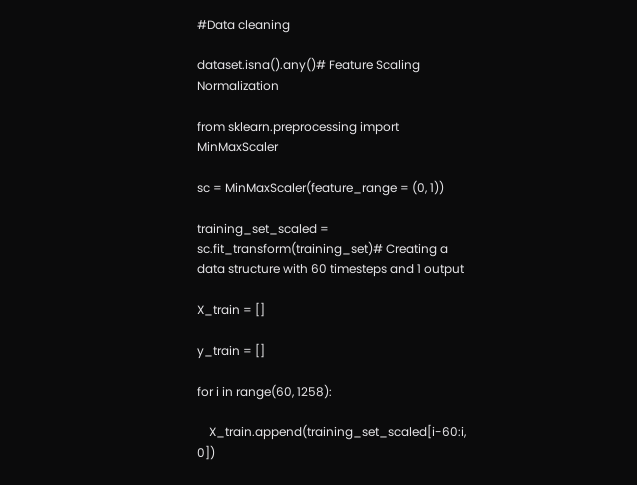#Data cleaning

dataset.isna().any()# Feature Scaling Normalization

from sklearn.preprocessing import MinMaxScaler

sc = MinMaxScaler(feature_range = (0, 1))

training_set_scaled = sc.fit_transform(training_set)# Creating a data structure with 60 timesteps and 1 output

X_train = []

y_train = []

for i in range(60, 1258):

    X_train.append(training_set_scaled[i-60:i, 0])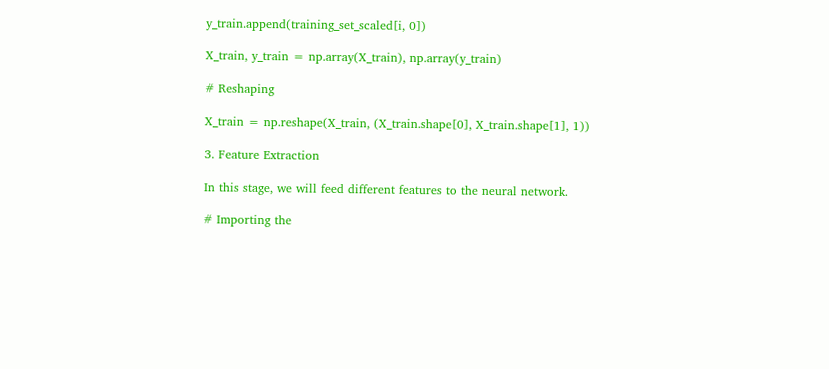y_train.append(training_set_scaled[i, 0])

X_train, y_train = np.array(X_train), np.array(y_train)

# Reshaping

X_train = np.reshape(X_train, (X_train.shape[0], X_train.shape[1], 1))

3. Feature Extraction

In this stage, we will feed different features to the neural network.

# Importing the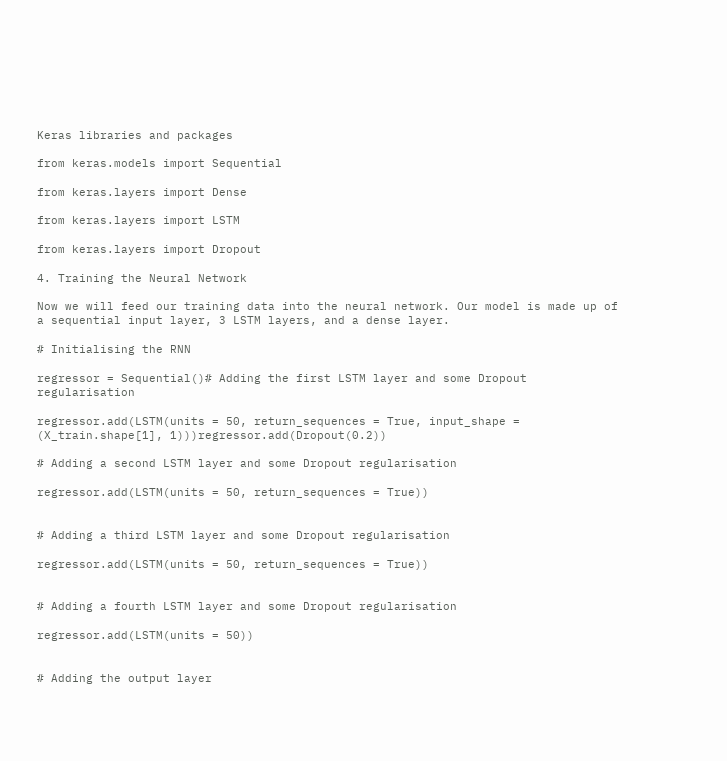Keras libraries and packages

from keras.models import Sequential

from keras.layers import Dense

from keras.layers import LSTM

from keras.layers import Dropout

4. Training the Neural Network

Now we will feed our training data into the neural network. Our model is made up of a sequential input layer, 3 LSTM layers, and a dense layer.

# Initialising the RNN

regressor = Sequential()# Adding the first LSTM layer and some Dropout regularisation

regressor.add(LSTM(units = 50, return_sequences = True, input_shape = (X_train.shape[1], 1)))regressor.add(Dropout(0.2))

# Adding a second LSTM layer and some Dropout regularisation

regressor.add(LSTM(units = 50, return_sequences = True))


# Adding a third LSTM layer and some Dropout regularisation

regressor.add(LSTM(units = 50, return_sequences = True))


# Adding a fourth LSTM layer and some Dropout regularisation

regressor.add(LSTM(units = 50))


# Adding the output layer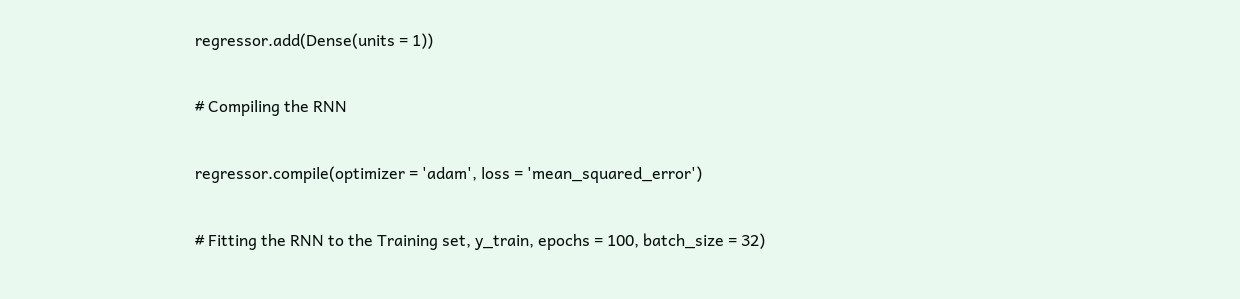regressor.add(Dense(units = 1))

# Compiling the RNN

regressor.compile(optimizer = 'adam', loss = 'mean_squared_error')

# Fitting the RNN to the Training set, y_train, epochs = 100, batch_size = 32)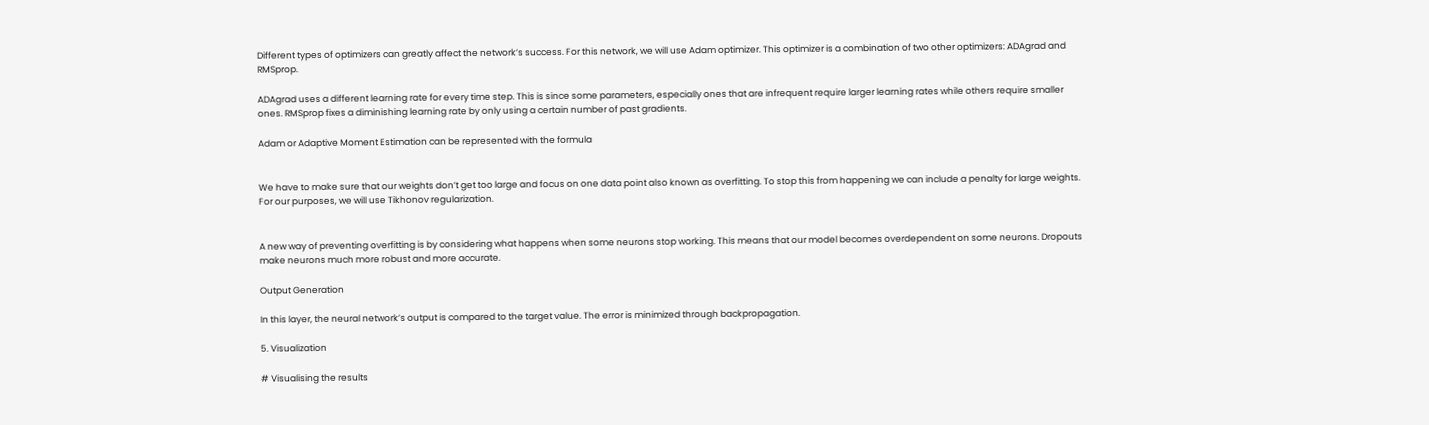Different types of optimizers can greatly affect the network’s success. For this network, we will use Adam optimizer. This optimizer is a combination of two other optimizers: ADAgrad and RMSprop.

ADAgrad uses a different learning rate for every time step. This is since some parameters, especially ones that are infrequent require larger learning rates while others require smaller ones. RMSprop fixes a diminishing learning rate by only using a certain number of past gradients.

Adam or Adaptive Moment Estimation can be represented with the formula


We have to make sure that our weights don’t get too large and focus on one data point also known as overfitting. To stop this from happening we can include a penalty for large weights. For our purposes, we will use Tikhonov regularization.


A new way of preventing overfitting is by considering what happens when some neurons stop working. This means that our model becomes overdependent on some neurons. Dropouts make neurons much more robust and more accurate.

Output Generation

In this layer, the neural network’s output is compared to the target value. The error is minimized through backpropagation.

5. Visualization

# Visualising the results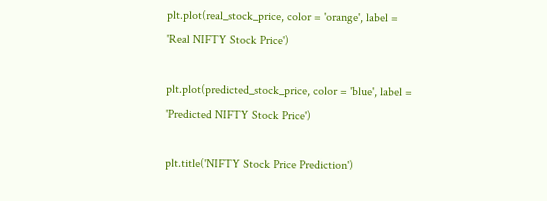plt.plot(real_stock_price, color = 'orange', label = 'Real NIFTY Stock Price')

plt.plot(predicted_stock_price, color = 'blue', label = 'Predicted NIFTY Stock Price')

plt.title('NIFTY Stock Price Prediction')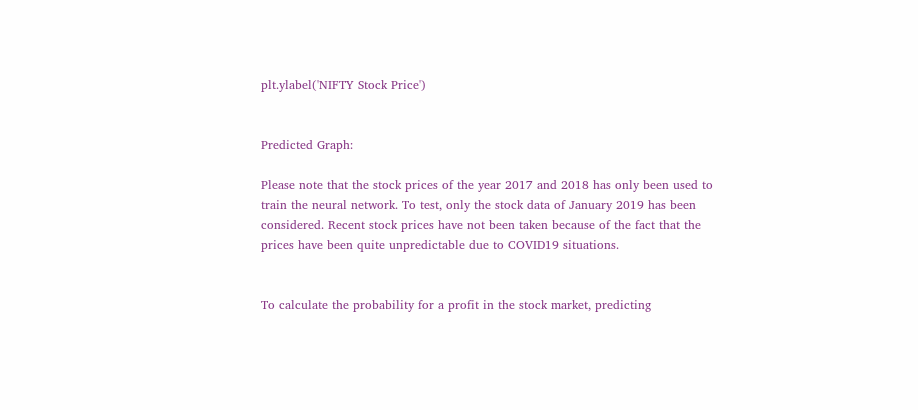plt.ylabel('NIFTY Stock Price')


Predicted Graph:

Please note that the stock prices of the year 2017 and 2018 has only been used to train the neural network. To test, only the stock data of January 2019 has been considered. Recent stock prices have not been taken because of the fact that the prices have been quite unpredictable due to COVID19 situations.


To calculate the probability for a profit in the stock market, predicting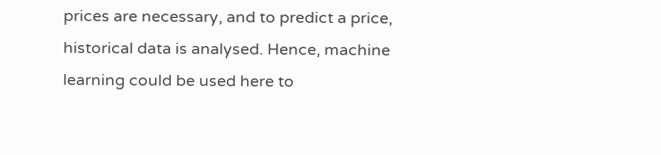prices are necessary, and to predict a price, historical data is analysed. Hence, machine learning could be used here to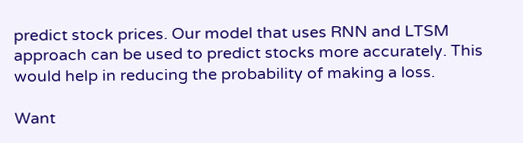predict stock prices. Our model that uses RNN and LTSM approach can be used to predict stocks more accurately. This would help in reducing the probability of making a loss.

Want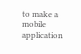to make a mobile application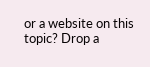or a website on this topic? Drop a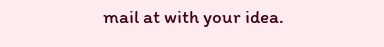mail at with your idea.